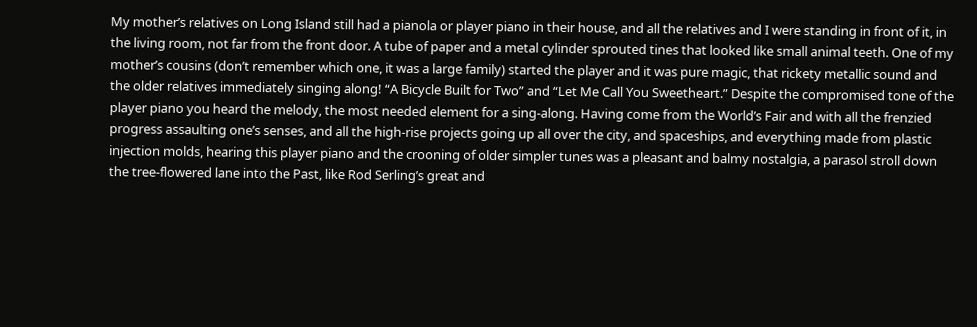My mother’s relatives on Long Island still had a pianola or player piano in their house, and all the relatives and I were standing in front of it, in the living room, not far from the front door. A tube of paper and a metal cylinder sprouted tines that looked like small animal teeth. One of my mother’s cousins (don’t remember which one, it was a large family) started the player and it was pure magic, that rickety metallic sound and the older relatives immediately singing along! “A Bicycle Built for Two” and “Let Me Call You Sweetheart.” Despite the compromised tone of the player piano you heard the melody, the most needed element for a sing-along. Having come from the World’s Fair and with all the frenzied progress assaulting one’s senses, and all the high-rise projects going up all over the city, and spaceships, and everything made from plastic injection molds, hearing this player piano and the crooning of older simpler tunes was a pleasant and balmy nostalgia, a parasol stroll down the tree-flowered lane into the Past, like Rod Serling’s great and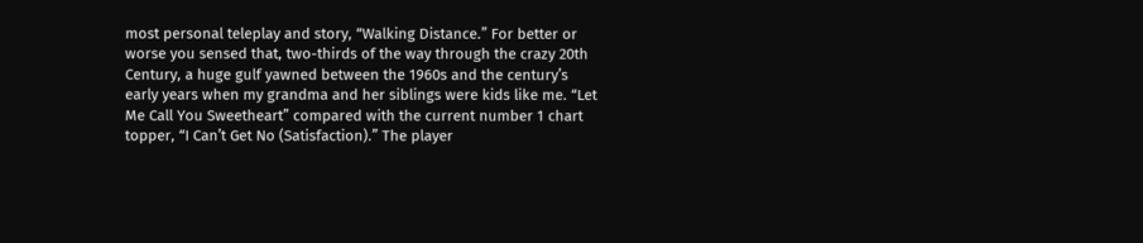most personal teleplay and story, “Walking Distance.” For better or worse you sensed that, two-thirds of the way through the crazy 20th Century, a huge gulf yawned between the 1960s and the century’s early years when my grandma and her siblings were kids like me. “Let Me Call You Sweetheart” compared with the current number 1 chart topper, “I Can’t Get No (Satisfaction).” The player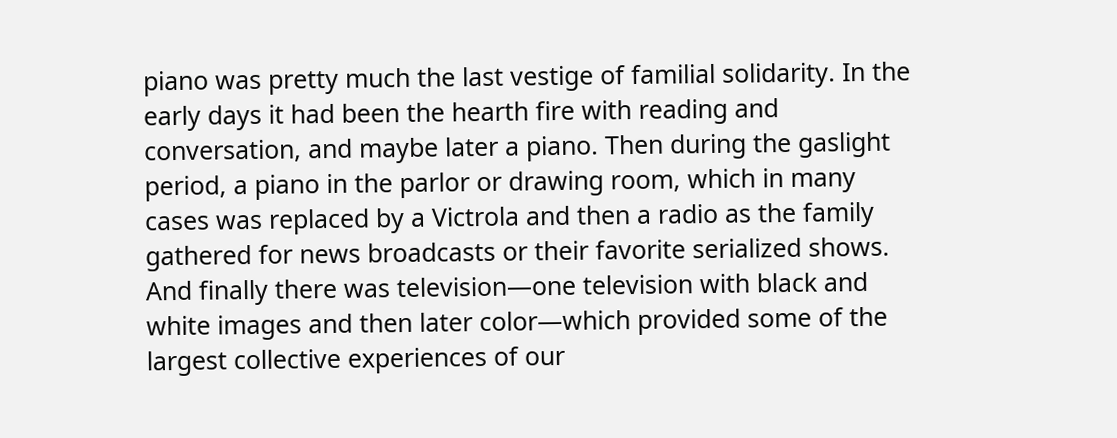piano was pretty much the last vestige of familial solidarity. In the early days it had been the hearth fire with reading and conversation, and maybe later a piano. Then during the gaslight period, a piano in the parlor or drawing room, which in many cases was replaced by a Victrola and then a radio as the family gathered for news broadcasts or their favorite serialized shows. And finally there was television—one television with black and white images and then later color—which provided some of the largest collective experiences of our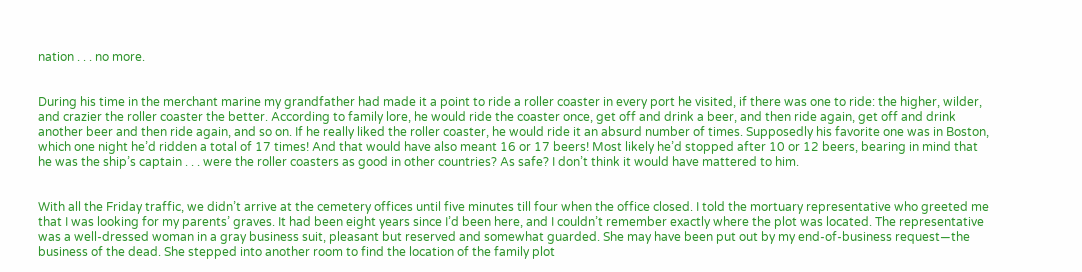nation . . . no more.


During his time in the merchant marine my grandfather had made it a point to ride a roller coaster in every port he visited, if there was one to ride: the higher, wilder, and crazier the roller coaster the better. According to family lore, he would ride the coaster once, get off and drink a beer, and then ride again, get off and drink another beer and then ride again, and so on. If he really liked the roller coaster, he would ride it an absurd number of times. Supposedly his favorite one was in Boston, which one night he’d ridden a total of 17 times! And that would have also meant 16 or 17 beers! Most likely he’d stopped after 10 or 12 beers, bearing in mind that he was the ship’s captain . . . were the roller coasters as good in other countries? As safe? I don’t think it would have mattered to him.


With all the Friday traffic, we didn’t arrive at the cemetery offices until five minutes till four when the office closed. I told the mortuary representative who greeted me that I was looking for my parents’ graves. It had been eight years since I’d been here, and I couldn’t remember exactly where the plot was located. The representative was a well-dressed woman in a gray business suit, pleasant but reserved and somewhat guarded. She may have been put out by my end-of-business request—the business of the dead. She stepped into another room to find the location of the family plot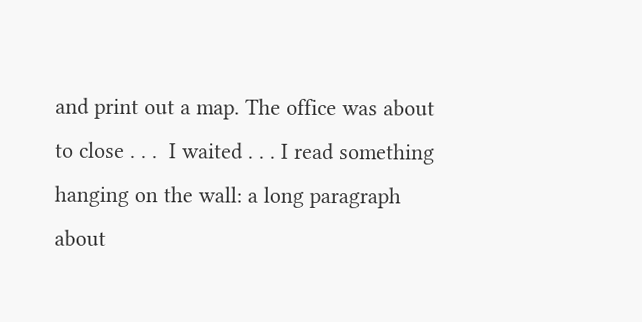and print out a map. The office was about to close . . .  I waited . . . I read something hanging on the wall: a long paragraph about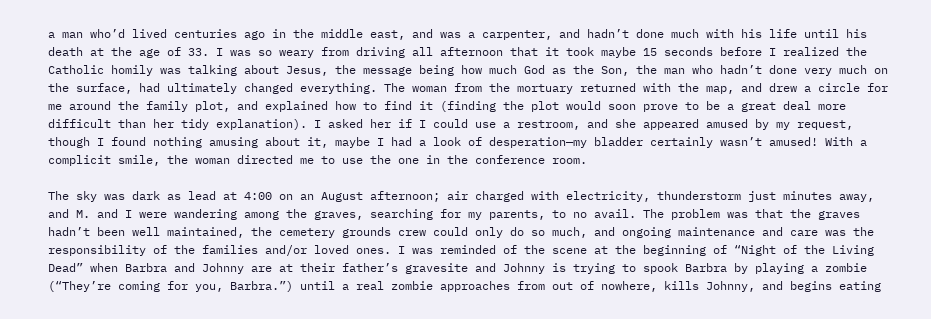a man who’d lived centuries ago in the middle east, and was a carpenter, and hadn’t done much with his life until his death at the age of 33. I was so weary from driving all afternoon that it took maybe 15 seconds before I realized the Catholic homily was talking about Jesus, the message being how much God as the Son, the man who hadn’t done very much on the surface, had ultimately changed everything. The woman from the mortuary returned with the map, and drew a circle for me around the family plot, and explained how to find it (finding the plot would soon prove to be a great deal more difficult than her tidy explanation). I asked her if I could use a restroom, and she appeared amused by my request, though I found nothing amusing about it, maybe I had a look of desperation—my bladder certainly wasn’t amused! With a complicit smile, the woman directed me to use the one in the conference room.

The sky was dark as lead at 4:00 on an August afternoon; air charged with electricity, thunderstorm just minutes away, and M. and I were wandering among the graves, searching for my parents, to no avail. The problem was that the graves hadn’t been well maintained, the cemetery grounds crew could only do so much, and ongoing maintenance and care was the responsibility of the families and/or loved ones. I was reminded of the scene at the beginning of “Night of the Living Dead” when Barbra and Johnny are at their father’s gravesite and Johnny is trying to spook Barbra by playing a zombie (“They’re coming for you, Barbra.”) until a real zombie approaches from out of nowhere, kills Johnny, and begins eating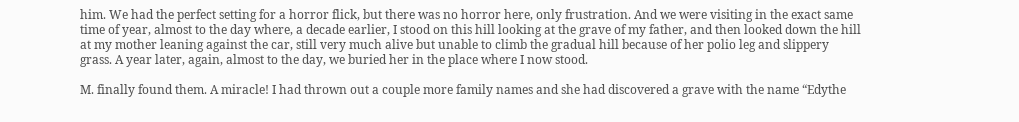him. We had the perfect setting for a horror flick, but there was no horror here, only frustration. And we were visiting in the exact same time of year, almost to the day where, a decade earlier, I stood on this hill looking at the grave of my father, and then looked down the hill at my mother leaning against the car, still very much alive but unable to climb the gradual hill because of her polio leg and slippery grass. A year later, again, almost to the day, we buried her in the place where I now stood.

M. finally found them. A miracle! I had thrown out a couple more family names and she had discovered a grave with the name “Edythe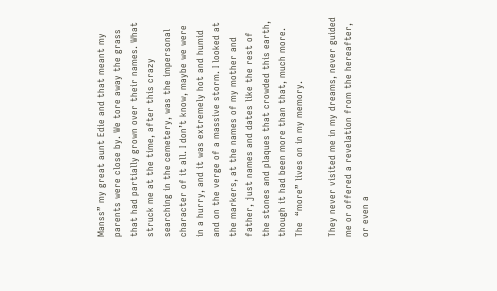Manss” my great aunt Edie and that meant my parents were close by. We tore away the grass that had partially grown over their names. What struck me at the time, after this crazy searching in the cemetery, was the impersonal character of it all. I don’t know, maybe we were in a hurry, and it was extremely hot and humid and on the verge of a massive storm. I looked at the markers, at the names of my mother and father, just names and dates like the rest of the stones and plaques that crowded this earth, though it had been more than that, much more. The  “more” lives on in my memory.

They never visited me in my dreams, never guided me or offered a revelation from the hereafter, or even a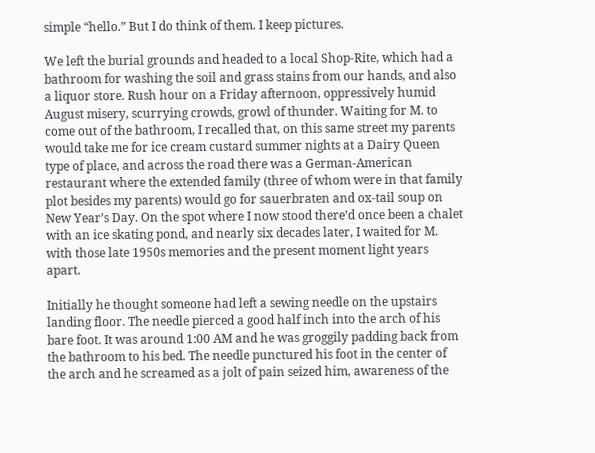simple “hello.” But I do think of them. I keep pictures.

We left the burial grounds and headed to a local Shop-Rite, which had a bathroom for washing the soil and grass stains from our hands, and also a liquor store. Rush hour on a Friday afternoon, oppressively humid August misery, scurrying crowds, growl of thunder. Waiting for M. to come out of the bathroom, I recalled that, on this same street my parents would take me for ice cream custard summer nights at a Dairy Queen type of place, and across the road there was a German-American restaurant where the extended family (three of whom were in that family plot besides my parents) would go for sauerbraten and ox-tail soup on New Year’s Day. On the spot where I now stood there’d once been a chalet with an ice skating pond, and nearly six decades later, I waited for M. with those late 1950s memories and the present moment light years apart.

Initially he thought someone had left a sewing needle on the upstairs landing floor. The needle pierced a good half inch into the arch of his bare foot. It was around 1:00 AM and he was groggily padding back from the bathroom to his bed. The needle punctured his foot in the center of the arch and he screamed as a jolt of pain seized him, awareness of the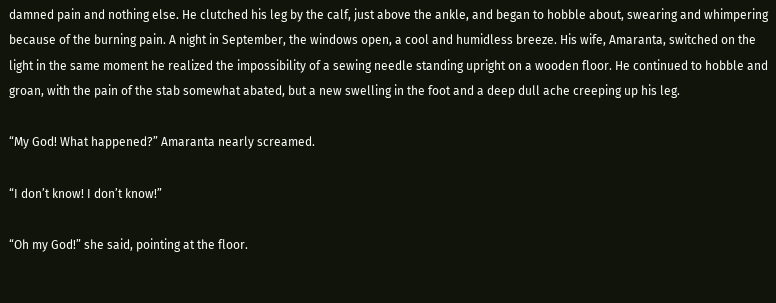damned pain and nothing else. He clutched his leg by the calf, just above the ankle, and began to hobble about, swearing and whimpering because of the burning pain. A night in September, the windows open, a cool and humidless breeze. His wife, Amaranta, switched on the light in the same moment he realized the impossibility of a sewing needle standing upright on a wooden floor. He continued to hobble and groan, with the pain of the stab somewhat abated, but a new swelling in the foot and a deep dull ache creeping up his leg.

“My God! What happened?” Amaranta nearly screamed.

“I don’t know! I don’t know!”

“Oh my God!” she said, pointing at the floor.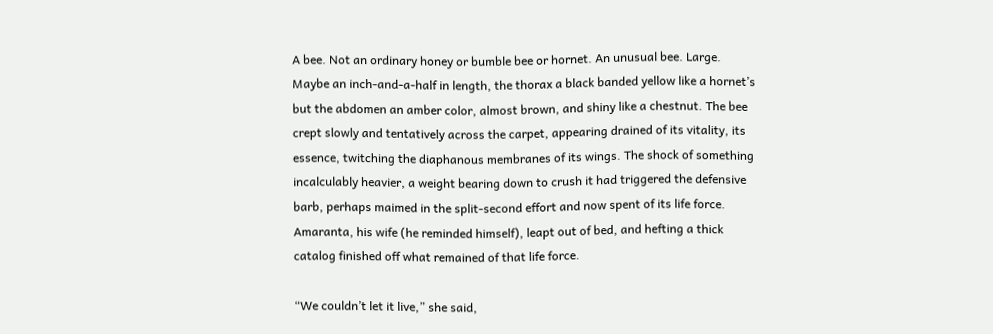A bee. Not an ordinary honey or bumble bee or hornet. An unusual bee. Large. Maybe an inch-and-a-half in length, the thorax a black banded yellow like a hornet’s but the abdomen an amber color, almost brown, and shiny like a chestnut. The bee crept slowly and tentatively across the carpet, appearing drained of its vitality, its essence, twitching the diaphanous membranes of its wings. The shock of something incalculably heavier, a weight bearing down to crush it had triggered the defensive barb, perhaps maimed in the split-second effort and now spent of its life force. Amaranta, his wife (he reminded himself), leapt out of bed, and hefting a thick catalog finished off what remained of that life force.

“We couldn’t let it live,” she said,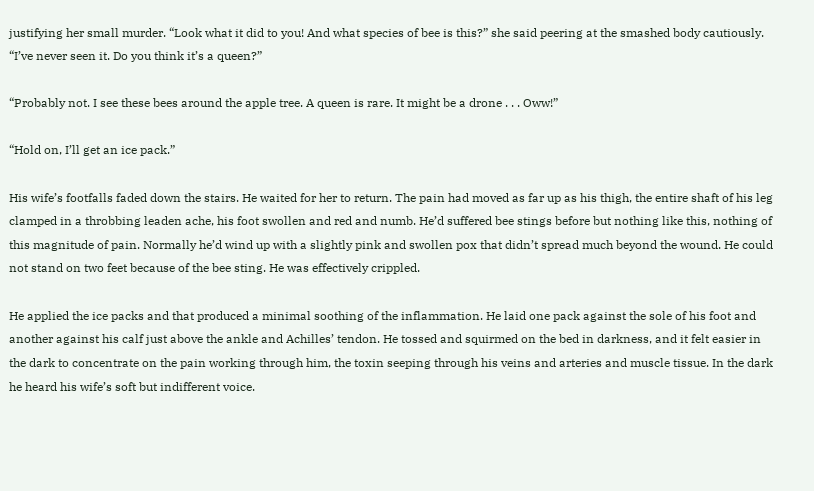justifying her small murder. “Look what it did to you! And what species of bee is this?” she said peering at the smashed body cautiously. “I’ve never seen it. Do you think it’s a queen?”

“Probably not. I see these bees around the apple tree. A queen is rare. It might be a drone . . . Oww!”

“Hold on, I’ll get an ice pack.”

His wife’s footfalls faded down the stairs. He waited for her to return. The pain had moved as far up as his thigh, the entire shaft of his leg clamped in a throbbing leaden ache, his foot swollen and red and numb. He’d suffered bee stings before but nothing like this, nothing of this magnitude of pain. Normally he’d wind up with a slightly pink and swollen pox that didn’t spread much beyond the wound. He could not stand on two feet because of the bee sting. He was effectively crippled.

He applied the ice packs and that produced a minimal soothing of the inflammation. He laid one pack against the sole of his foot and another against his calf just above the ankle and Achilles’ tendon. He tossed and squirmed on the bed in darkness, and it felt easier in the dark to concentrate on the pain working through him, the toxin seeping through his veins and arteries and muscle tissue. In the dark he heard his wife’s soft but indifferent voice.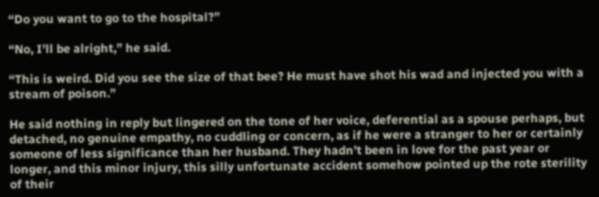“Do you want to go to the hospital?”

“No, I’ll be alright,” he said.

“This is weird. Did you see the size of that bee? He must have shot his wad and injected you with a stream of poison.”

He said nothing in reply but lingered on the tone of her voice, deferential as a spouse perhaps, but detached, no genuine empathy, no cuddling or concern, as if he were a stranger to her or certainly someone of less significance than her husband. They hadn’t been in love for the past year or longer, and this minor injury, this silly unfortunate accident somehow pointed up the rote sterility of their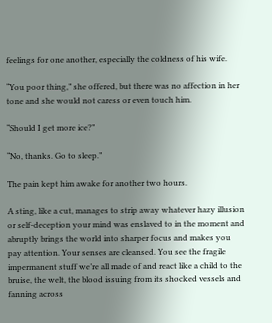feelings for one another, especially the coldness of his wife.

“You poor thing,” she offered, but there was no affection in her tone and she would not caress or even touch him.

“Should I get more ice?”

“No, thanks. Go to sleep.”

The pain kept him awake for another two hours.

A sting, like a cut, manages to strip away whatever hazy illusion or self-deception your mind was enslaved to in the moment and abruptly brings the world into sharper focus and makes you pay attention. Your senses are cleansed. You see the fragile impermanent stuff we’re all made of and react like a child to the bruise, the welt, the blood issuing from its shocked vessels and fanning across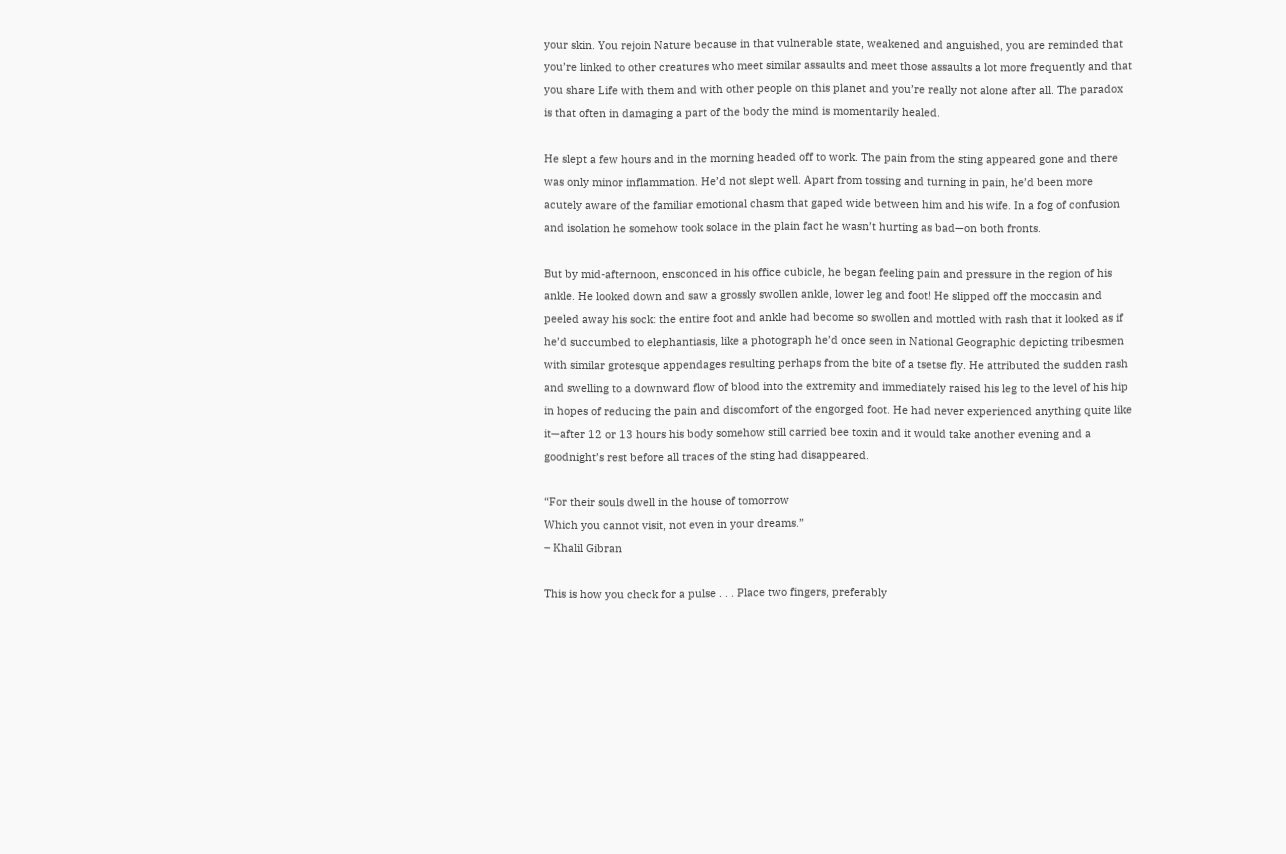your skin. You rejoin Nature because in that vulnerable state, weakened and anguished, you are reminded that you’re linked to other creatures who meet similar assaults and meet those assaults a lot more frequently and that you share Life with them and with other people on this planet and you’re really not alone after all. The paradox is that often in damaging a part of the body the mind is momentarily healed.

He slept a few hours and in the morning headed off to work. The pain from the sting appeared gone and there was only minor inflammation. He’d not slept well. Apart from tossing and turning in pain, he’d been more acutely aware of the familiar emotional chasm that gaped wide between him and his wife. In a fog of confusion and isolation he somehow took solace in the plain fact he wasn’t hurting as bad—on both fronts.

But by mid-afternoon, ensconced in his office cubicle, he began feeling pain and pressure in the region of his ankle. He looked down and saw a grossly swollen ankle, lower leg and foot! He slipped off the moccasin and peeled away his sock: the entire foot and ankle had become so swollen and mottled with rash that it looked as if he’d succumbed to elephantiasis, like a photograph he’d once seen in National Geographic depicting tribesmen with similar grotesque appendages resulting perhaps from the bite of a tsetse fly. He attributed the sudden rash and swelling to a downward flow of blood into the extremity and immediately raised his leg to the level of his hip in hopes of reducing the pain and discomfort of the engorged foot. He had never experienced anything quite like it—after 12 or 13 hours his body somehow still carried bee toxin and it would take another evening and a goodnight’s rest before all traces of the sting had disappeared.

“For their souls dwell in the house of tomorrow
Which you cannot visit, not even in your dreams.”
– Khalil Gibran

This is how you check for a pulse . . . Place two fingers, preferably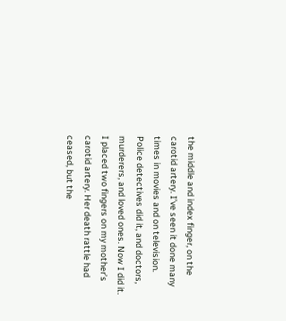the middle and index finger, on the carotid artery. I’ve seen it done many times in movies and on television. Police detectives did it, and doctors, murderers, and loved ones. Now I did it. I placed two fingers on my mother’s carotid artery. Her death rattle had ceased, but the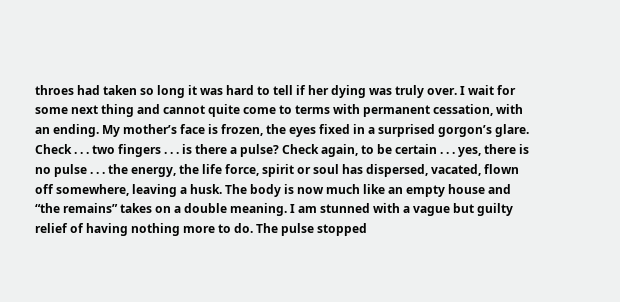throes had taken so long it was hard to tell if her dying was truly over. I wait for some next thing and cannot quite come to terms with permanent cessation, with an ending. My mother’s face is frozen, the eyes fixed in a surprised gorgon’s glare. Check . . . two fingers . . . is there a pulse? Check again, to be certain . . . yes, there is no pulse . . . the energy, the life force, spirit or soul has dispersed, vacated, flown off somewhere, leaving a husk. The body is now much like an empty house and “the remains” takes on a double meaning. I am stunned with a vague but guilty relief of having nothing more to do. The pulse stopped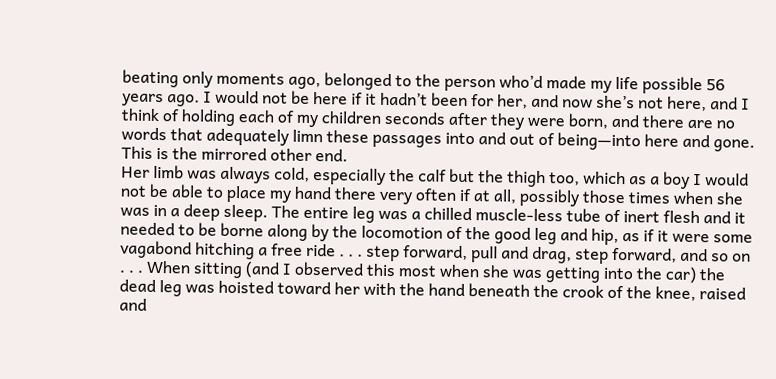beating only moments ago, belonged to the person who’d made my life possible 56 years ago. I would not be here if it hadn’t been for her, and now she’s not here, and I think of holding each of my children seconds after they were born, and there are no words that adequately limn these passages into and out of being—into here and gone. This is the mirrored other end.
Her limb was always cold, especially the calf but the thigh too, which as a boy I would not be able to place my hand there very often if at all, possibly those times when she was in a deep sleep. The entire leg was a chilled muscle-less tube of inert flesh and it needed to be borne along by the locomotion of the good leg and hip, as if it were some vagabond hitching a free ride . . . step forward, pull and drag, step forward, and so on . . . When sitting (and I observed this most when she was getting into the car) the dead leg was hoisted toward her with the hand beneath the crook of the knee, raised and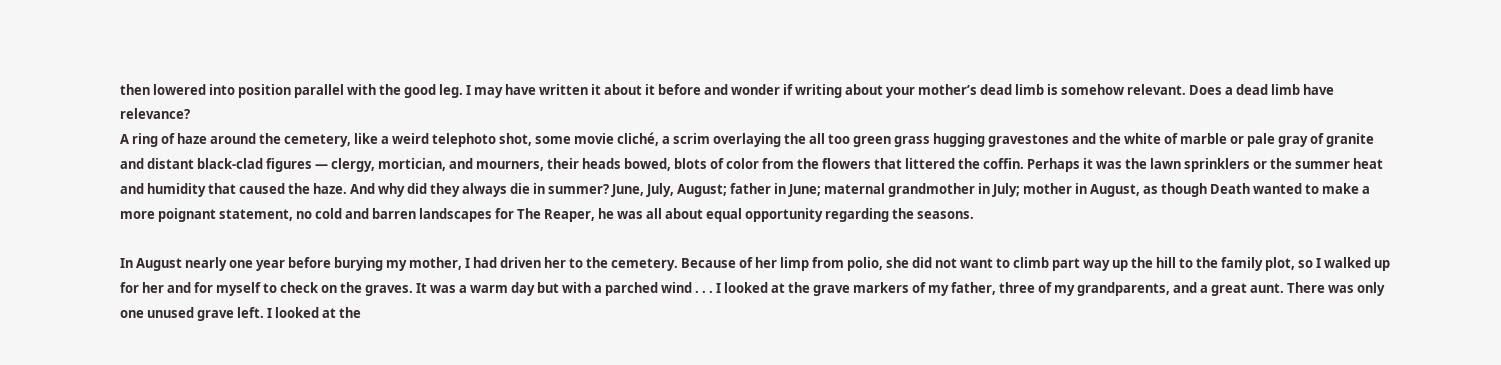then lowered into position parallel with the good leg. I may have written it about it before and wonder if writing about your mother’s dead limb is somehow relevant. Does a dead limb have relevance?
A ring of haze around the cemetery, like a weird telephoto shot, some movie cliché, a scrim overlaying the all too green grass hugging gravestones and the white of marble or pale gray of granite and distant black-clad figures — clergy, mortician, and mourners, their heads bowed, blots of color from the flowers that littered the coffin. Perhaps it was the lawn sprinklers or the summer heat and humidity that caused the haze. And why did they always die in summer? June, July, August; father in June; maternal grandmother in July; mother in August, as though Death wanted to make a more poignant statement, no cold and barren landscapes for The Reaper, he was all about equal opportunity regarding the seasons.

In August nearly one year before burying my mother, I had driven her to the cemetery. Because of her limp from polio, she did not want to climb part way up the hill to the family plot, so I walked up for her and for myself to check on the graves. It was a warm day but with a parched wind . . . I looked at the grave markers of my father, three of my grandparents, and a great aunt. There was only one unused grave left. I looked at the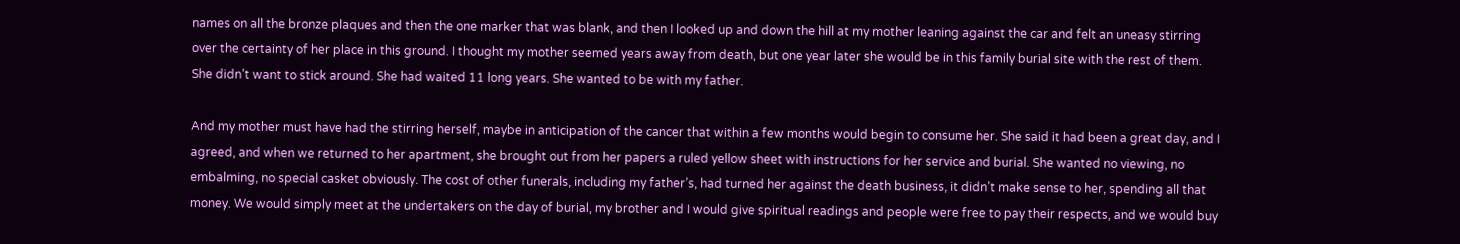names on all the bronze plaques and then the one marker that was blank, and then I looked up and down the hill at my mother leaning against the car and felt an uneasy stirring over the certainty of her place in this ground. I thought my mother seemed years away from death, but one year later she would be in this family burial site with the rest of them. She didn’t want to stick around. She had waited 11 long years. She wanted to be with my father.

And my mother must have had the stirring herself, maybe in anticipation of the cancer that within a few months would begin to consume her. She said it had been a great day, and I agreed, and when we returned to her apartment, she brought out from her papers a ruled yellow sheet with instructions for her service and burial. She wanted no viewing, no embalming, no special casket obviously. The cost of other funerals, including my father’s, had turned her against the death business, it didn’t make sense to her, spending all that money. We would simply meet at the undertakers on the day of burial, my brother and I would give spiritual readings and people were free to pay their respects, and we would buy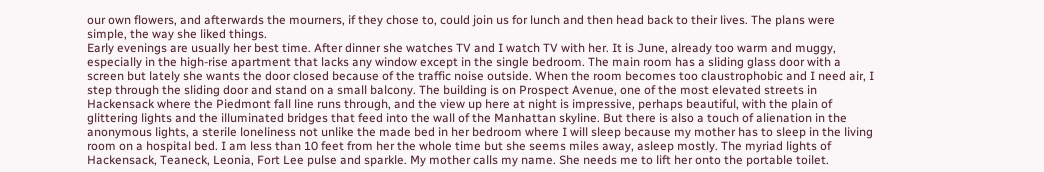our own flowers, and afterwards the mourners, if they chose to, could join us for lunch and then head back to their lives. The plans were simple, the way she liked things.
Early evenings are usually her best time. After dinner she watches TV and I watch TV with her. It is June, already too warm and muggy, especially in the high-rise apartment that lacks any window except in the single bedroom. The main room has a sliding glass door with a screen but lately she wants the door closed because of the traffic noise outside. When the room becomes too claustrophobic and I need air, I step through the sliding door and stand on a small balcony. The building is on Prospect Avenue, one of the most elevated streets in Hackensack where the Piedmont fall line runs through, and the view up here at night is impressive, perhaps beautiful, with the plain of glittering lights and the illuminated bridges that feed into the wall of the Manhattan skyline. But there is also a touch of alienation in the anonymous lights, a sterile loneliness not unlike the made bed in her bedroom where I will sleep because my mother has to sleep in the living room on a hospital bed. I am less than 10 feet from her the whole time but she seems miles away, asleep mostly. The myriad lights of Hackensack, Teaneck, Leonia, Fort Lee pulse and sparkle. My mother calls my name. She needs me to lift her onto the portable toilet.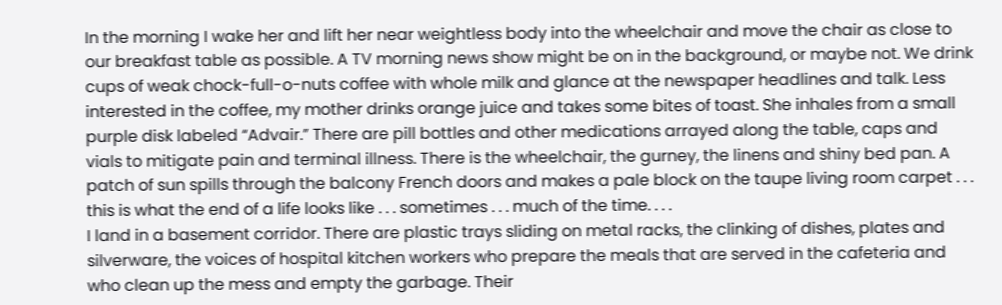In the morning I wake her and lift her near weightless body into the wheelchair and move the chair as close to our breakfast table as possible. A TV morning news show might be on in the background, or maybe not. We drink cups of weak chock-full-o-nuts coffee with whole milk and glance at the newspaper headlines and talk. Less interested in the coffee, my mother drinks orange juice and takes some bites of toast. She inhales from a small purple disk labeled “Advair.” There are pill bottles and other medications arrayed along the table, caps and vials to mitigate pain and terminal illness. There is the wheelchair, the gurney, the linens and shiny bed pan. A patch of sun spills through the balcony French doors and makes a pale block on the taupe living room carpet . . . this is what the end of a life looks like . . . sometimes . . . much of the time. . . .
I land in a basement corridor. There are plastic trays sliding on metal racks, the clinking of dishes, plates and silverware, the voices of hospital kitchen workers who prepare the meals that are served in the cafeteria and who clean up the mess and empty the garbage. Their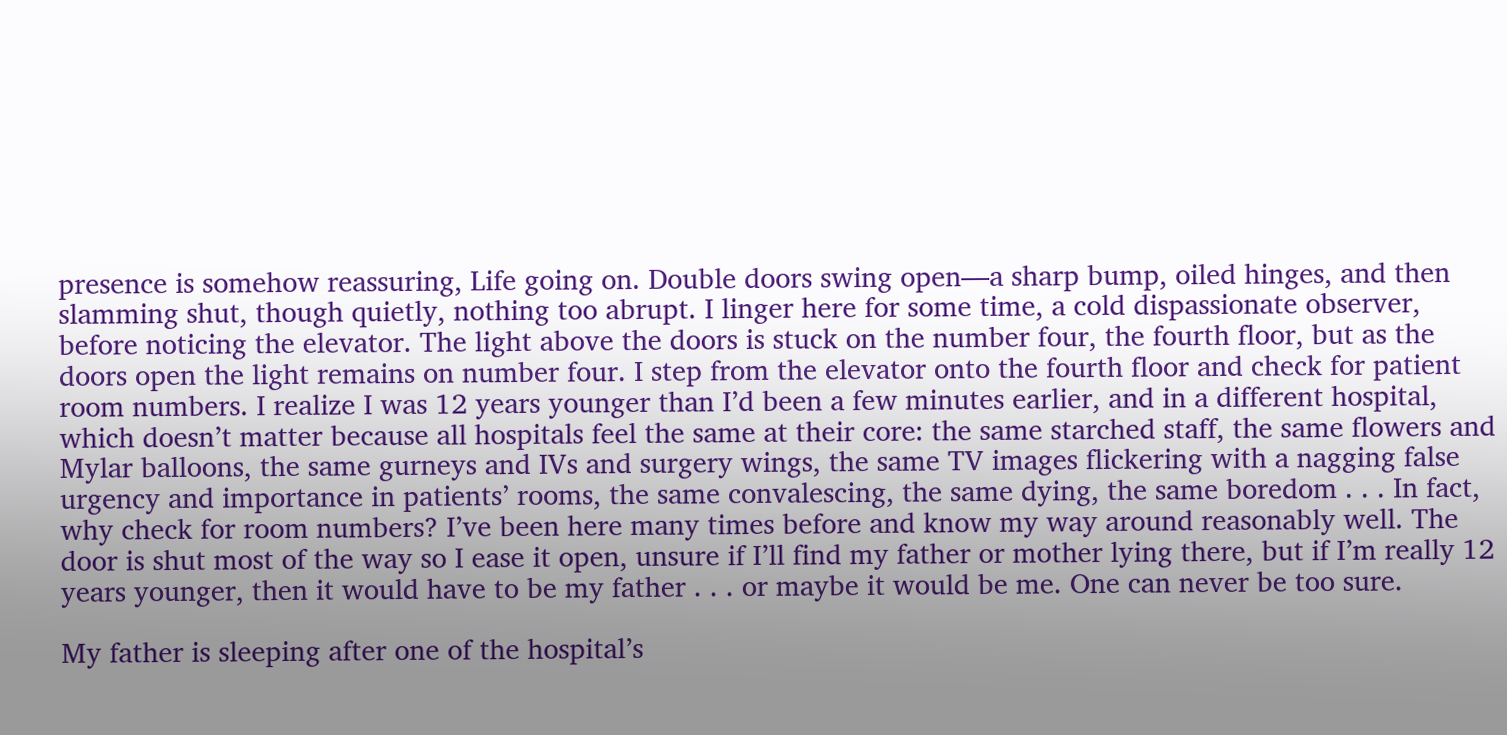presence is somehow reassuring, Life going on. Double doors swing open—a sharp bump, oiled hinges, and then slamming shut, though quietly, nothing too abrupt. I linger here for some time, a cold dispassionate observer, before noticing the elevator. The light above the doors is stuck on the number four, the fourth floor, but as the doors open the light remains on number four. I step from the elevator onto the fourth floor and check for patient room numbers. I realize I was 12 years younger than I’d been a few minutes earlier, and in a different hospital, which doesn’t matter because all hospitals feel the same at their core: the same starched staff, the same flowers and Mylar balloons, the same gurneys and IVs and surgery wings, the same TV images flickering with a nagging false urgency and importance in patients’ rooms, the same convalescing, the same dying, the same boredom . . . In fact, why check for room numbers? I’ve been here many times before and know my way around reasonably well. The door is shut most of the way so I ease it open, unsure if I’ll find my father or mother lying there, but if I’m really 12 years younger, then it would have to be my father . . . or maybe it would be me. One can never be too sure.

My father is sleeping after one of the hospital’s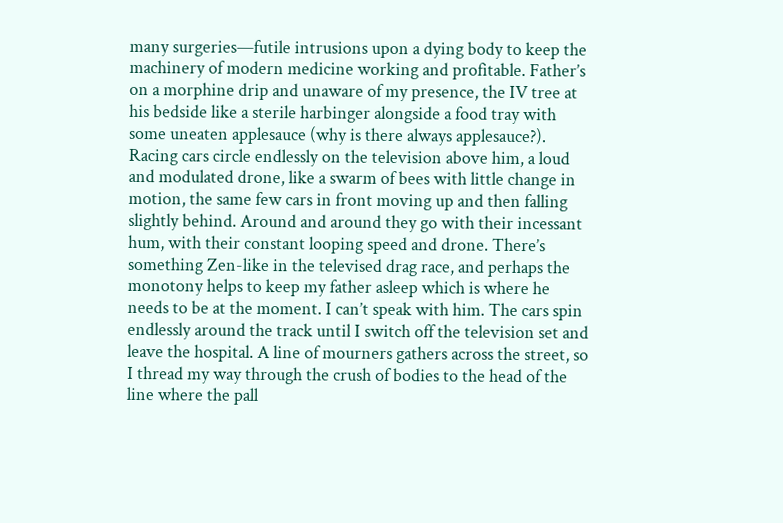many surgeries—futile intrusions upon a dying body to keep the machinery of modern medicine working and profitable. Father’s on a morphine drip and unaware of my presence, the IV tree at his bedside like a sterile harbinger alongside a food tray with some uneaten applesauce (why is there always applesauce?). Racing cars circle endlessly on the television above him, a loud and modulated drone, like a swarm of bees with little change in motion, the same few cars in front moving up and then falling slightly behind. Around and around they go with their incessant hum, with their constant looping speed and drone. There’s something Zen-like in the televised drag race, and perhaps the monotony helps to keep my father asleep which is where he needs to be at the moment. I can’t speak with him. The cars spin endlessly around the track until I switch off the television set and leave the hospital. A line of mourners gathers across the street, so I thread my way through the crush of bodies to the head of the line where the pall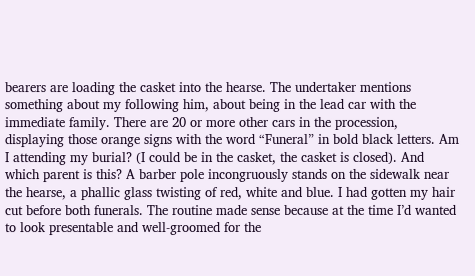bearers are loading the casket into the hearse. The undertaker mentions something about my following him, about being in the lead car with the immediate family. There are 20 or more other cars in the procession, displaying those orange signs with the word “Funeral” in bold black letters. Am I attending my burial? (I could be in the casket, the casket is closed). And which parent is this? A barber pole incongruously stands on the sidewalk near the hearse, a phallic glass twisting of red, white and blue. I had gotten my hair cut before both funerals. The routine made sense because at the time I’d wanted to look presentable and well-groomed for the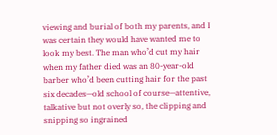viewing and burial of both my parents, and I was certain they would have wanted me to look my best. The man who’d cut my hair when my father died was an 80-year-old barber who’d been cutting hair for the past six decades—old school of course—attentive, talkative but not overly so, the clipping and snipping so ingrained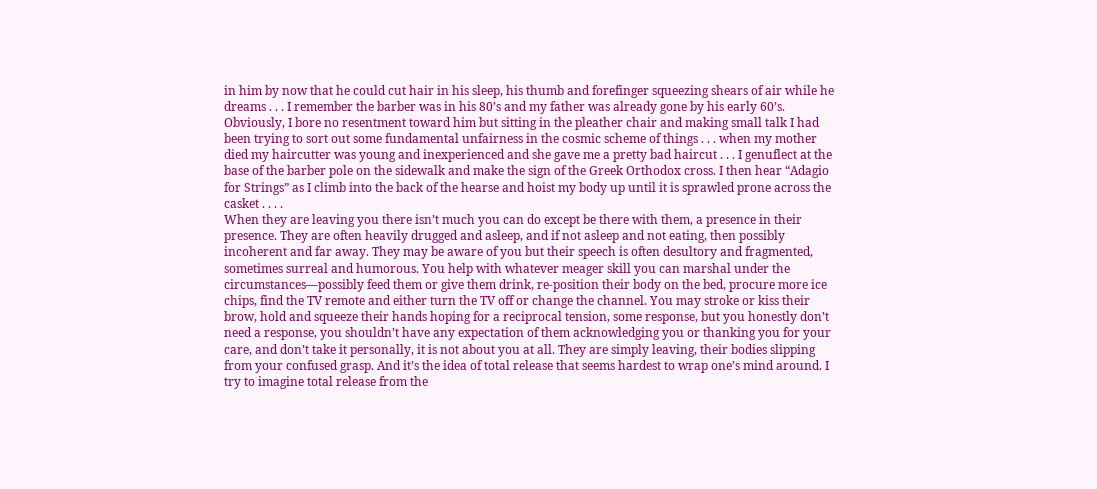in him by now that he could cut hair in his sleep, his thumb and forefinger squeezing shears of air while he dreams . . . I remember the barber was in his 80’s and my father was already gone by his early 60’s. Obviously, I bore no resentment toward him but sitting in the pleather chair and making small talk I had been trying to sort out some fundamental unfairness in the cosmic scheme of things . . . when my mother died my haircutter was young and inexperienced and she gave me a pretty bad haircut . . . I genuflect at the base of the barber pole on the sidewalk and make the sign of the Greek Orthodox cross. I then hear “Adagio for Strings” as I climb into the back of the hearse and hoist my body up until it is sprawled prone across the casket . . . .
When they are leaving you there isn’t much you can do except be there with them, a presence in their presence. They are often heavily drugged and asleep, and if not asleep and not eating, then possibly incoherent and far away. They may be aware of you but their speech is often desultory and fragmented, sometimes surreal and humorous. You help with whatever meager skill you can marshal under the circumstances—possibly feed them or give them drink, re-position their body on the bed, procure more ice chips, find the TV remote and either turn the TV off or change the channel. You may stroke or kiss their brow, hold and squeeze their hands hoping for a reciprocal tension, some response, but you honestly don’t need a response, you shouldn’t have any expectation of them acknowledging you or thanking you for your care, and don’t take it personally, it is not about you at all. They are simply leaving, their bodies slipping from your confused grasp. And it’s the idea of total release that seems hardest to wrap one’s mind around. I try to imagine total release from the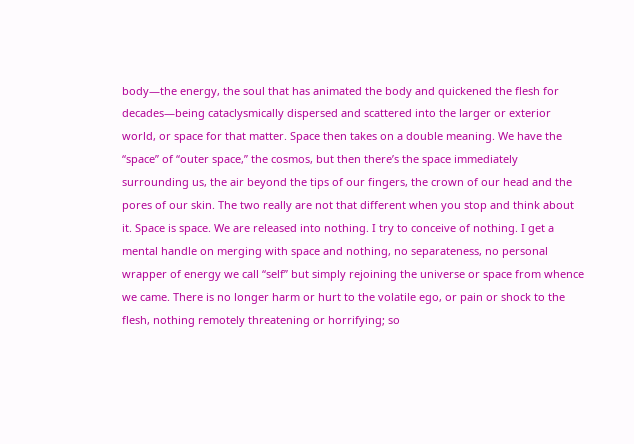body—the energy, the soul that has animated the body and quickened the flesh for decades—being cataclysmically dispersed and scattered into the larger or exterior world, or space for that matter. Space then takes on a double meaning. We have the “space” of “outer space,” the cosmos, but then there’s the space immediately surrounding us, the air beyond the tips of our fingers, the crown of our head and the pores of our skin. The two really are not that different when you stop and think about it. Space is space. We are released into nothing. I try to conceive of nothing. I get a mental handle on merging with space and nothing, no separateness, no personal wrapper of energy we call “self” but simply rejoining the universe or space from whence we came. There is no longer harm or hurt to the volatile ego, or pain or shock to the flesh, nothing remotely threatening or horrifying; so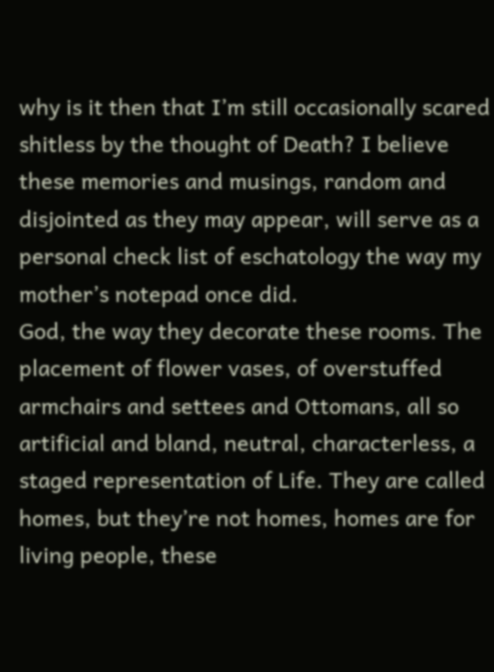why is it then that I’m still occasionally scared shitless by the thought of Death? I believe these memories and musings, random and disjointed as they may appear, will serve as a personal check list of eschatology the way my mother’s notepad once did.
God, the way they decorate these rooms. The placement of flower vases, of overstuffed armchairs and settees and Ottomans, all so artificial and bland, neutral, characterless, a staged representation of Life. They are called homes, but they’re not homes, homes are for living people, these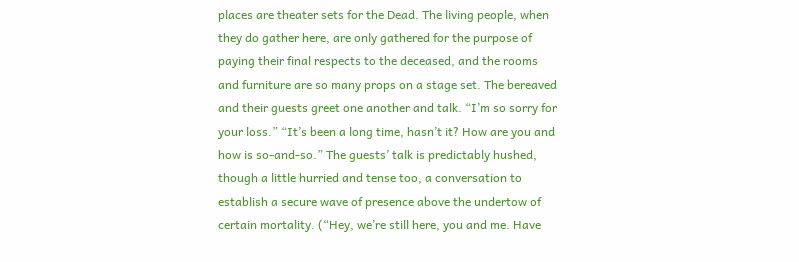places are theater sets for the Dead. The living people, when they do gather here, are only gathered for the purpose of paying their final respects to the deceased, and the rooms and furniture are so many props on a stage set. The bereaved and their guests greet one another and talk. “I’m so sorry for your loss.” “It’s been a long time, hasn’t it? How are you and how is so-and-so.” The guests’ talk is predictably hushed, though a little hurried and tense too, a conversation to establish a secure wave of presence above the undertow of certain mortality. (“Hey, we’re still here, you and me. Have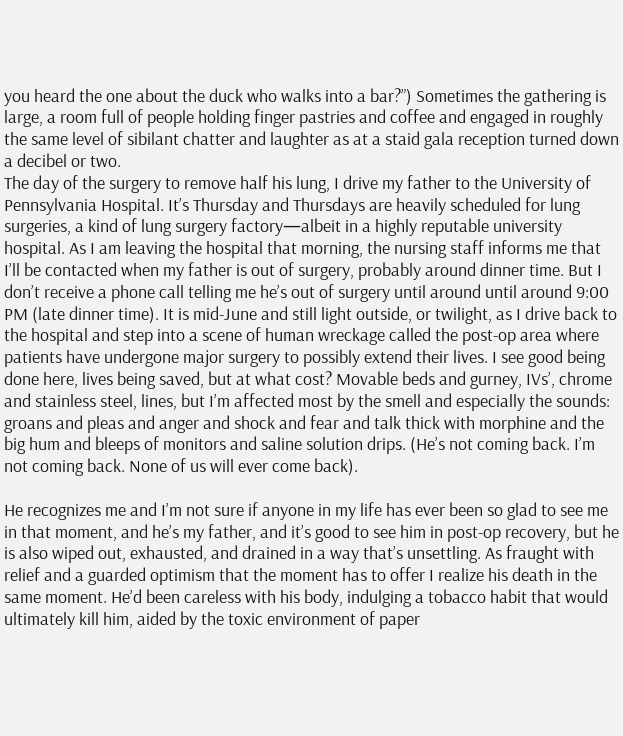you heard the one about the duck who walks into a bar?”) Sometimes the gathering is large, a room full of people holding finger pastries and coffee and engaged in roughly the same level of sibilant chatter and laughter as at a staid gala reception turned down a decibel or two.
The day of the surgery to remove half his lung, I drive my father to the University of Pennsylvania Hospital. It’s Thursday and Thursdays are heavily scheduled for lung surgeries, a kind of lung surgery factory—albeit in a highly reputable university hospital. As I am leaving the hospital that morning, the nursing staff informs me that I’ll be contacted when my father is out of surgery, probably around dinner time. But I don’t receive a phone call telling me he’s out of surgery until around until around 9:00 PM (late dinner time). It is mid-June and still light outside, or twilight, as I drive back to the hospital and step into a scene of human wreckage called the post-op area where patients have undergone major surgery to possibly extend their lives. I see good being done here, lives being saved, but at what cost? Movable beds and gurney, IVs’, chrome and stainless steel, lines, but I’m affected most by the smell and especially the sounds: groans and pleas and anger and shock and fear and talk thick with morphine and the big hum and bleeps of monitors and saline solution drips. (He’s not coming back. I’m not coming back. None of us will ever come back).

He recognizes me and I’m not sure if anyone in my life has ever been so glad to see me in that moment, and he’s my father, and it’s good to see him in post-op recovery, but he is also wiped out, exhausted, and drained in a way that’s unsettling. As fraught with relief and a guarded optimism that the moment has to offer I realize his death in the same moment. He’d been careless with his body, indulging a tobacco habit that would ultimately kill him, aided by the toxic environment of paper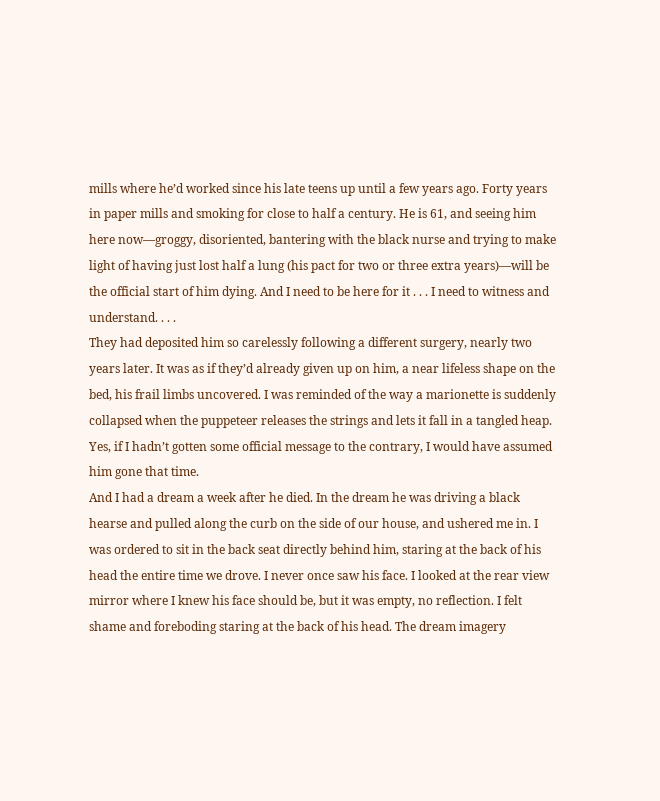mills where he’d worked since his late teens up until a few years ago. Forty years in paper mills and smoking for close to half a century. He is 61, and seeing him here now—groggy, disoriented, bantering with the black nurse and trying to make light of having just lost half a lung (his pact for two or three extra years)—will be the official start of him dying. And I need to be here for it . . . I need to witness and understand. . . .
They had deposited him so carelessly following a different surgery, nearly two years later. It was as if they’d already given up on him, a near lifeless shape on the bed, his frail limbs uncovered. I was reminded of the way a marionette is suddenly collapsed when the puppeteer releases the strings and lets it fall in a tangled heap. Yes, if I hadn’t gotten some official message to the contrary, I would have assumed him gone that time.
And I had a dream a week after he died. In the dream he was driving a black hearse and pulled along the curb on the side of our house, and ushered me in. I was ordered to sit in the back seat directly behind him, staring at the back of his head the entire time we drove. I never once saw his face. I looked at the rear view mirror where I knew his face should be, but it was empty, no reflection. I felt shame and foreboding staring at the back of his head. The dream imagery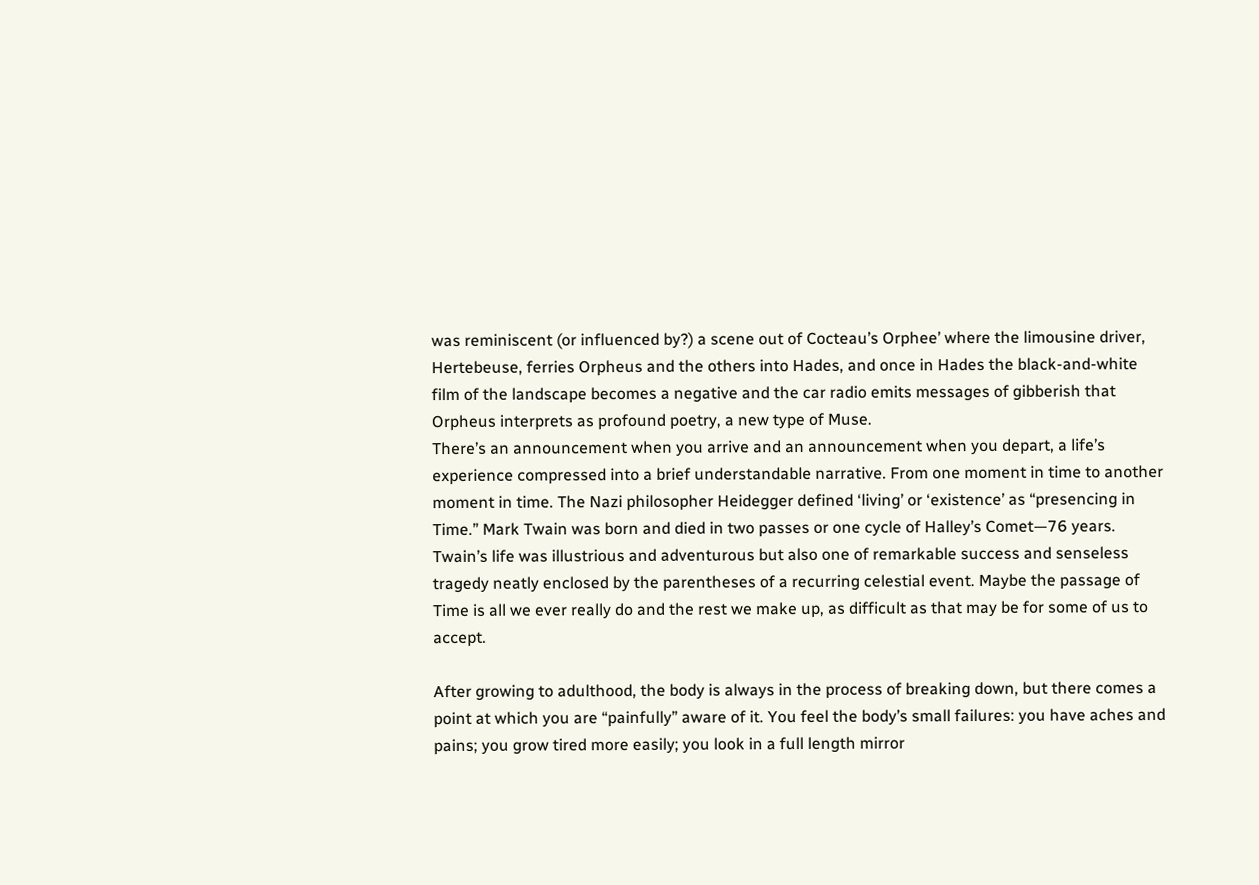was reminiscent (or influenced by?) a scene out of Cocteau’s Orphee’ where the limousine driver, Hertebeuse, ferries Orpheus and the others into Hades, and once in Hades the black-and-white film of the landscape becomes a negative and the car radio emits messages of gibberish that Orpheus interprets as profound poetry, a new type of Muse.
There’s an announcement when you arrive and an announcement when you depart, a life’s experience compressed into a brief understandable narrative. From one moment in time to another moment in time. The Nazi philosopher Heidegger defined ‘living’ or ‘existence’ as “presencing in Time.” Mark Twain was born and died in two passes or one cycle of Halley’s Comet—76 years. Twain’s life was illustrious and adventurous but also one of remarkable success and senseless tragedy neatly enclosed by the parentheses of a recurring celestial event. Maybe the passage of Time is all we ever really do and the rest we make up, as difficult as that may be for some of us to accept.

After growing to adulthood, the body is always in the process of breaking down, but there comes a point at which you are “painfully” aware of it. You feel the body’s small failures: you have aches and pains; you grow tired more easily; you look in a full length mirror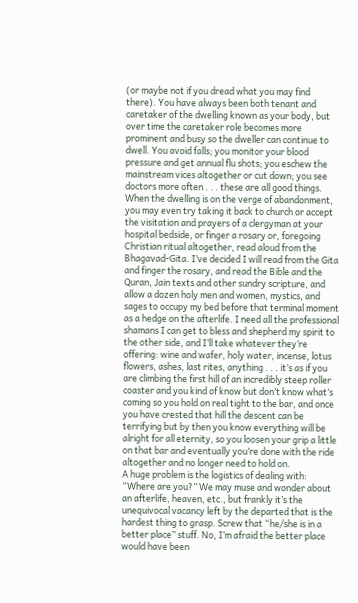(or maybe not if you dread what you may find there). You have always been both tenant and caretaker of the dwelling known as your body, but over time the caretaker role becomes more prominent and busy so the dweller can continue to dwell. You avoid falls; you monitor your blood pressure and get annual flu shots; you eschew the mainstream vices altogether or cut down; you see doctors more often . . . these are all good things. When the dwelling is on the verge of abandonment, you may even try taking it back to church or accept the visitation and prayers of a clergyman at your hospital bedside, or finger a rosary or, foregoing Christian ritual altogether, read aloud from the Bhagavad-Gita. I’ve decided I will read from the Gita and finger the rosary, and read the Bible and the Quran, Jain texts and other sundry scripture, and allow a dozen holy men and women, mystics, and sages to occupy my bed before that terminal moment as a hedge on the afterlife. I need all the professional shamans I can get to bless and shepherd my spirit to the other side, and I’ll take whatever they’re offering: wine and wafer, holy water, incense, lotus flowers, ashes, last rites, anything . . . it’s as if you are climbing the first hill of an incredibly steep roller coaster and you kind of know but don’t know what’s coming so you hold on real tight to the bar, and once you have crested that hill the descent can be terrifying but by then you know everything will be alright for all eternity, so you loosen your grip a little on that bar and eventually you’re done with the ride altogether and no longer need to hold on.
A huge problem is the logistics of dealing with: “Where are you?” We may muse and wonder about an afterlife, heaven, etc., but frankly it’s the unequivocal vacancy left by the departed that is the hardest thing to grasp. Screw that “he/she is in a better place” stuff. No, I’m afraid the better place would have been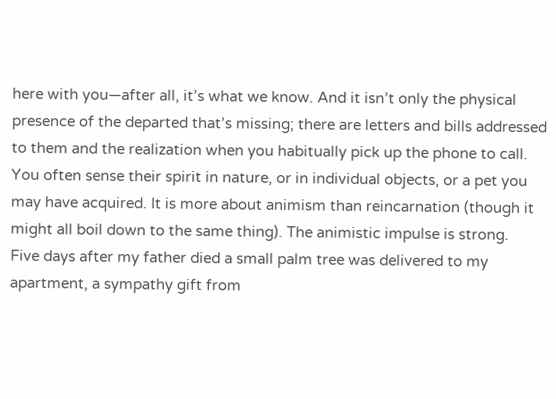here with you—after all, it’s what we know. And it isn’t only the physical presence of the departed that’s missing; there are letters and bills addressed to them and the realization when you habitually pick up the phone to call. You often sense their spirit in nature, or in individual objects, or a pet you may have acquired. It is more about animism than reincarnation (though it might all boil down to the same thing). The animistic impulse is strong.
Five days after my father died a small palm tree was delivered to my apartment, a sympathy gift from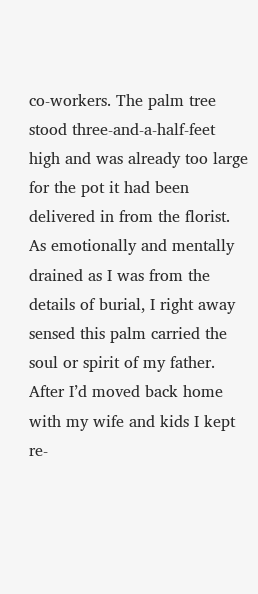co-workers. The palm tree stood three-and-a-half-feet high and was already too large for the pot it had been delivered in from the florist. As emotionally and mentally drained as I was from the details of burial, I right away sensed this palm carried the soul or spirit of my father. After I’d moved back home with my wife and kids I kept re-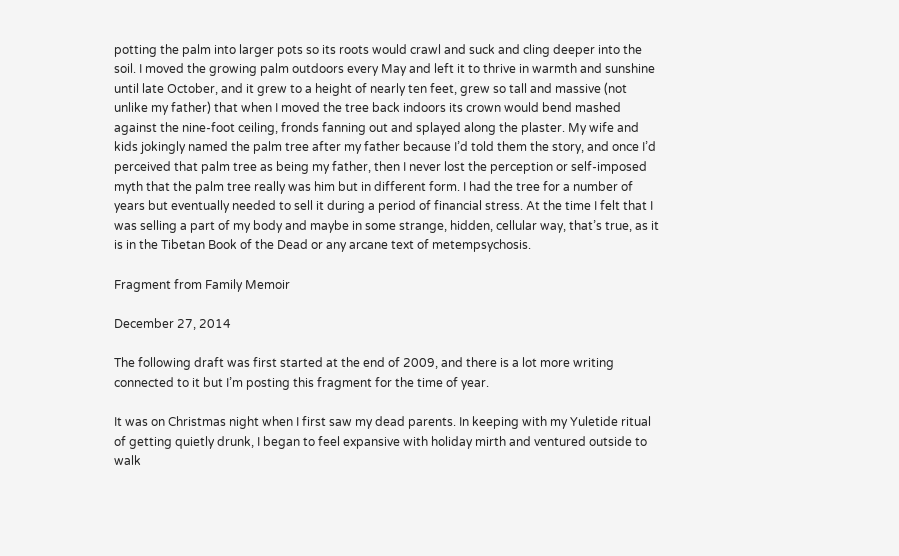potting the palm into larger pots so its roots would crawl and suck and cling deeper into the soil. I moved the growing palm outdoors every May and left it to thrive in warmth and sunshine until late October, and it grew to a height of nearly ten feet, grew so tall and massive (not unlike my father) that when I moved the tree back indoors its crown would bend mashed against the nine-foot ceiling, fronds fanning out and splayed along the plaster. My wife and kids jokingly named the palm tree after my father because I’d told them the story, and once I’d perceived that palm tree as being my father, then I never lost the perception or self-imposed myth that the palm tree really was him but in different form. I had the tree for a number of years but eventually needed to sell it during a period of financial stress. At the time I felt that I was selling a part of my body and maybe in some strange, hidden, cellular way, that’s true, as it is in the Tibetan Book of the Dead or any arcane text of metempsychosis.

Fragment from Family Memoir

December 27, 2014

The following draft was first started at the end of 2009, and there is a lot more writing connected to it but I’m posting this fragment for the time of year.

It was on Christmas night when I first saw my dead parents. In keeping with my Yuletide ritual of getting quietly drunk, I began to feel expansive with holiday mirth and ventured outside to walk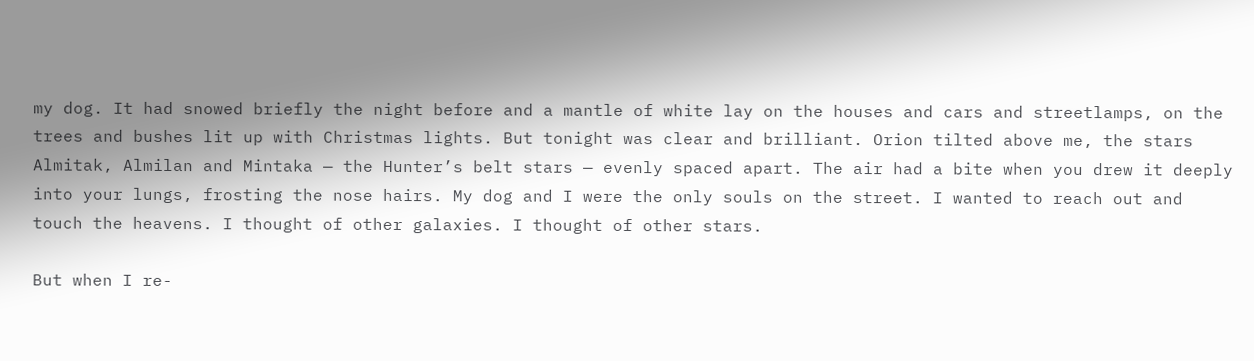my dog. It had snowed briefly the night before and a mantle of white lay on the houses and cars and streetlamps, on the trees and bushes lit up with Christmas lights. But tonight was clear and brilliant. Orion tilted above me, the stars Almitak, Almilan and Mintaka — the Hunter’s belt stars — evenly spaced apart. The air had a bite when you drew it deeply into your lungs, frosting the nose hairs. My dog and I were the only souls on the street. I wanted to reach out and touch the heavens. I thought of other galaxies. I thought of other stars.

But when I re-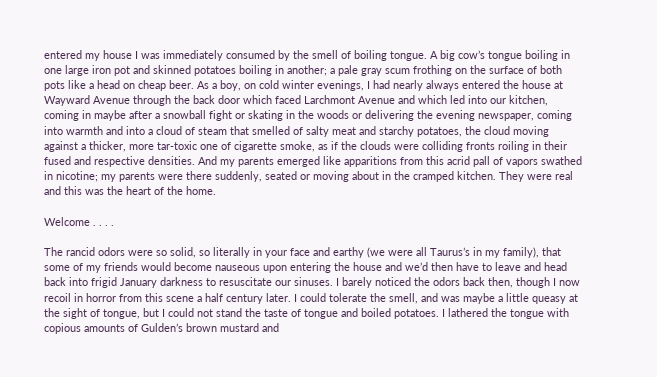entered my house I was immediately consumed by the smell of boiling tongue. A big cow’s tongue boiling in one large iron pot and skinned potatoes boiling in another; a pale gray scum frothing on the surface of both pots like a head on cheap beer. As a boy, on cold winter evenings, I had nearly always entered the house at Wayward Avenue through the back door which faced Larchmont Avenue and which led into our kitchen, coming in maybe after a snowball fight or skating in the woods or delivering the evening newspaper, coming into warmth and into a cloud of steam that smelled of salty meat and starchy potatoes, the cloud moving against a thicker, more tar-toxic one of cigarette smoke, as if the clouds were colliding fronts roiling in their fused and respective densities. And my parents emerged like apparitions from this acrid pall of vapors swathed in nicotine; my parents were there suddenly, seated or moving about in the cramped kitchen. They were real and this was the heart of the home.

Welcome . . . .

The rancid odors were so solid, so literally in your face and earthy (we were all Taurus’s in my family), that some of my friends would become nauseous upon entering the house and we’d then have to leave and head back into frigid January darkness to resuscitate our sinuses. I barely noticed the odors back then, though I now recoil in horror from this scene a half century later. I could tolerate the smell, and was maybe a little queasy at the sight of tongue, but I could not stand the taste of tongue and boiled potatoes. I lathered the tongue with copious amounts of Gulden’s brown mustard and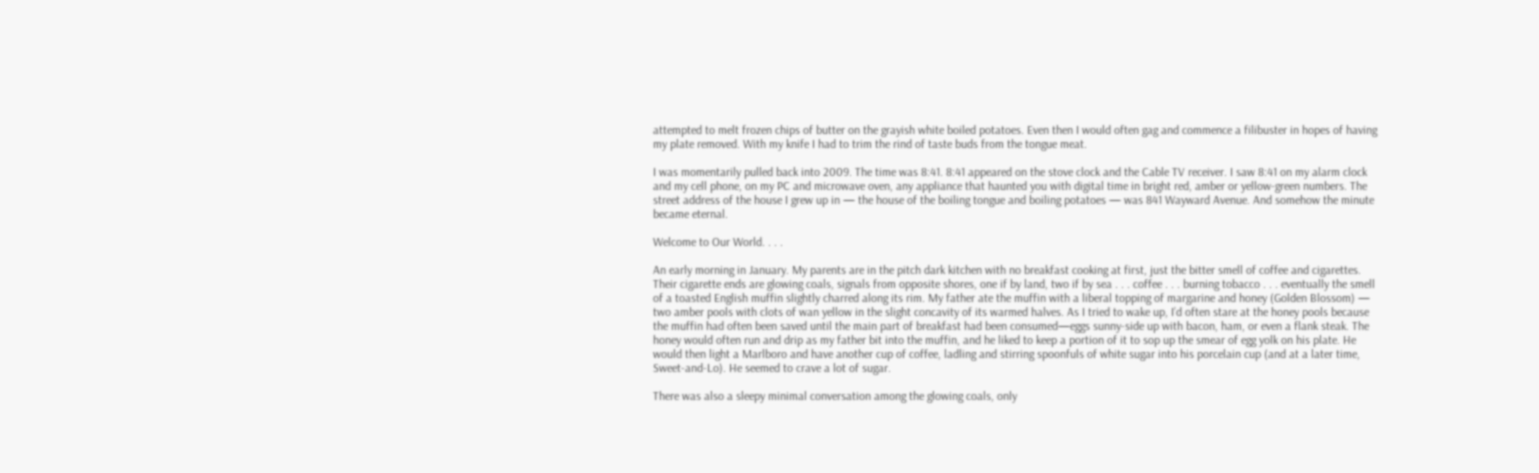attempted to melt frozen chips of butter on the grayish white boiled potatoes. Even then I would often gag and commence a filibuster in hopes of having my plate removed. With my knife I had to trim the rind of taste buds from the tongue meat.

I was momentarily pulled back into 2009. The time was 8:41. 8:41 appeared on the stove clock and the Cable TV receiver. I saw 8:41 on my alarm clock and my cell phone, on my PC and microwave oven, any appliance that haunted you with digital time in bright red, amber or yellow-green numbers. The street address of the house I grew up in — the house of the boiling tongue and boiling potatoes — was 841 Wayward Avenue. And somehow the minute became eternal.

Welcome to Our World. . . .

An early morning in January. My parents are in the pitch dark kitchen with no breakfast cooking at first, just the bitter smell of coffee and cigarettes. Their cigarette ends are glowing coals, signals from opposite shores, one if by land, two if by sea . . . coffee . . . burning tobacco . . . eventually the smell of a toasted English muffin slightly charred along its rim. My father ate the muffin with a liberal topping of margarine and honey (Golden Blossom) — two amber pools with clots of wan yellow in the slight concavity of its warmed halves. As I tried to wake up, I’d often stare at the honey pools because the muffin had often been saved until the main part of breakfast had been consumed—eggs sunny-side up with bacon, ham, or even a flank steak. The honey would often run and drip as my father bit into the muffin, and he liked to keep a portion of it to sop up the smear of egg yolk on his plate. He would then light a Marlboro and have another cup of coffee, ladling and stirring spoonfuls of white sugar into his porcelain cup (and at a later time, Sweet-and-Lo). He seemed to crave a lot of sugar.

There was also a sleepy minimal conversation among the glowing coals, only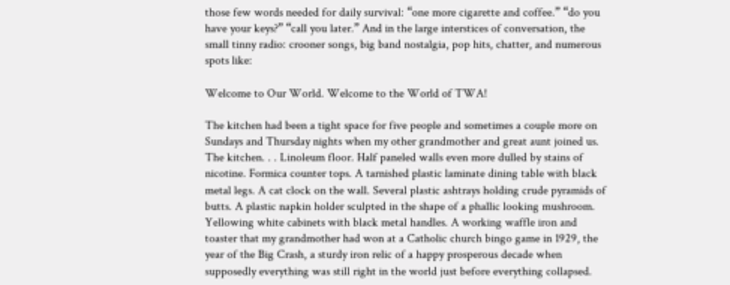those few words needed for daily survival: “one more cigarette and coffee.” “do you have your keys?” “call you later.” And in the large interstices of conversation, the small tinny radio: crooner songs, big band nostalgia, pop hits, chatter, and numerous spots like:

Welcome to Our World. Welcome to the World of TWA!

The kitchen had been a tight space for five people and sometimes a couple more on Sundays and Thursday nights when my other grandmother and great aunt joined us. The kitchen. . . Linoleum floor. Half paneled walls even more dulled by stains of nicotine. Formica counter tops. A tarnished plastic laminate dining table with black metal legs. A cat clock on the wall. Several plastic ashtrays holding crude pyramids of butts. A plastic napkin holder sculpted in the shape of a phallic looking mushroom. Yellowing white cabinets with black metal handles. A working waffle iron and toaster that my grandmother had won at a Catholic church bingo game in 1929, the year of the Big Crash, a sturdy iron relic of a happy prosperous decade when supposedly everything was still right in the world just before everything collapsed.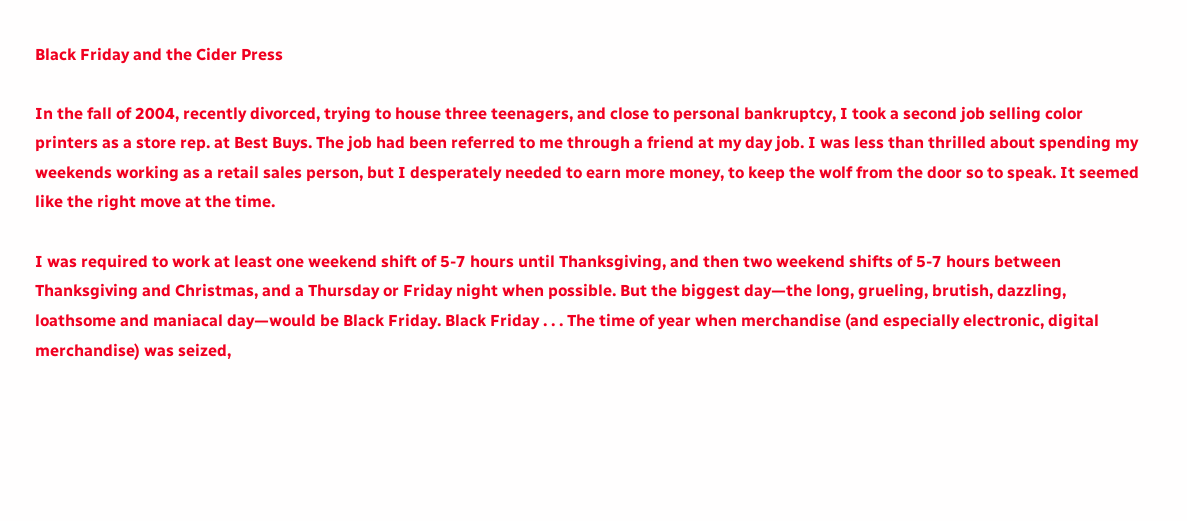Black Friday and the Cider Press

In the fall of 2004, recently divorced, trying to house three teenagers, and close to personal bankruptcy, I took a second job selling color printers as a store rep. at Best Buys. The job had been referred to me through a friend at my day job. I was less than thrilled about spending my weekends working as a retail sales person, but I desperately needed to earn more money, to keep the wolf from the door so to speak. It seemed like the right move at the time.

I was required to work at least one weekend shift of 5-7 hours until Thanksgiving, and then two weekend shifts of 5-7 hours between Thanksgiving and Christmas, and a Thursday or Friday night when possible. But the biggest day—the long, grueling, brutish, dazzling, loathsome and maniacal day—would be Black Friday. Black Friday . . . The time of year when merchandise (and especially electronic, digital merchandise) was seized,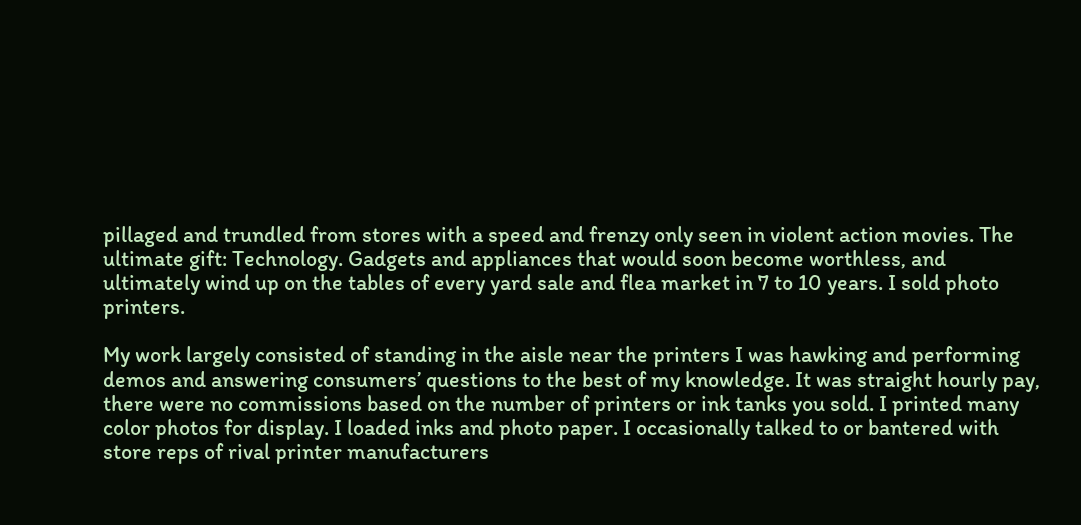pillaged and trundled from stores with a speed and frenzy only seen in violent action movies. The ultimate gift: Technology. Gadgets and appliances that would soon become worthless, and ultimately wind up on the tables of every yard sale and flea market in 7 to 10 years. I sold photo printers.

My work largely consisted of standing in the aisle near the printers I was hawking and performing demos and answering consumers’ questions to the best of my knowledge. It was straight hourly pay, there were no commissions based on the number of printers or ink tanks you sold. I printed many color photos for display. I loaded inks and photo paper. I occasionally talked to or bantered with store reps of rival printer manufacturers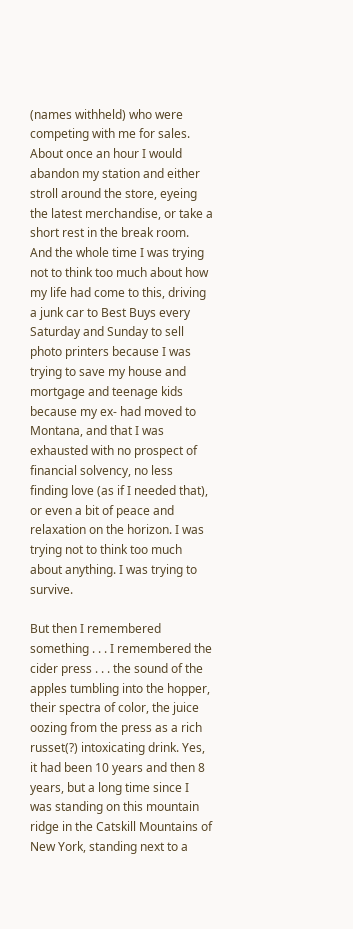(names withheld) who were competing with me for sales. About once an hour I would abandon my station and either stroll around the store, eyeing the latest merchandise, or take a short rest in the break room. And the whole time I was trying not to think too much about how my life had come to this, driving a junk car to Best Buys every Saturday and Sunday to sell photo printers because I was trying to save my house and mortgage and teenage kids because my ex- had moved to Montana, and that I was exhausted with no prospect of financial solvency, no less finding love (as if I needed that), or even a bit of peace and relaxation on the horizon. I was trying not to think too much about anything. I was trying to survive.

But then I remembered something . . . I remembered the cider press . . . the sound of the apples tumbling into the hopper, their spectra of color, the juice oozing from the press as a rich russet(?) intoxicating drink. Yes, it had been 10 years and then 8 years, but a long time since I was standing on this mountain ridge in the Catskill Mountains of New York, standing next to a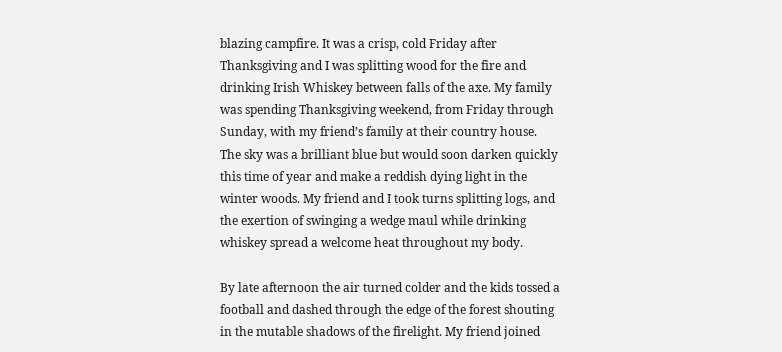blazing campfire. It was a crisp, cold Friday after Thanksgiving and I was splitting wood for the fire and drinking Irish Whiskey between falls of the axe. My family was spending Thanksgiving weekend, from Friday through Sunday, with my friend’s family at their country house. The sky was a brilliant blue but would soon darken quickly this time of year and make a reddish dying light in the winter woods. My friend and I took turns splitting logs, and the exertion of swinging a wedge maul while drinking whiskey spread a welcome heat throughout my body.

By late afternoon the air turned colder and the kids tossed a football and dashed through the edge of the forest shouting in the mutable shadows of the firelight. My friend joined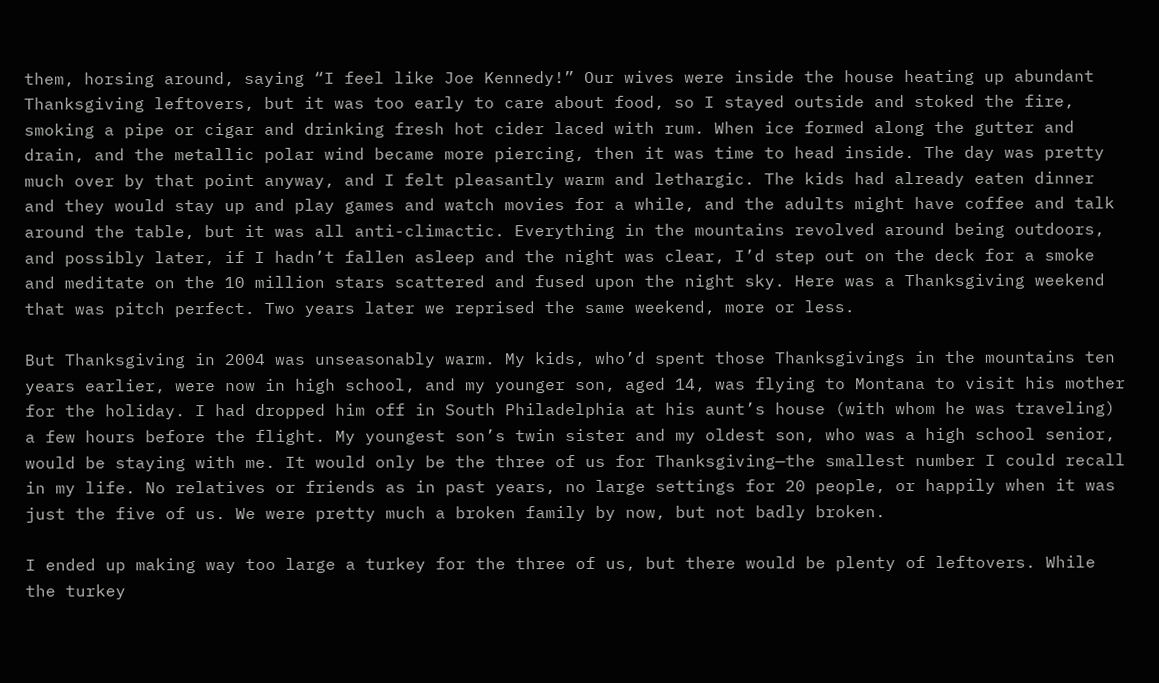them, horsing around, saying “I feel like Joe Kennedy!” Our wives were inside the house heating up abundant Thanksgiving leftovers, but it was too early to care about food, so I stayed outside and stoked the fire, smoking a pipe or cigar and drinking fresh hot cider laced with rum. When ice formed along the gutter and drain, and the metallic polar wind became more piercing, then it was time to head inside. The day was pretty much over by that point anyway, and I felt pleasantly warm and lethargic. The kids had already eaten dinner and they would stay up and play games and watch movies for a while, and the adults might have coffee and talk around the table, but it was all anti-climactic. Everything in the mountains revolved around being outdoors, and possibly later, if I hadn’t fallen asleep and the night was clear, I’d step out on the deck for a smoke and meditate on the 10 million stars scattered and fused upon the night sky. Here was a Thanksgiving weekend that was pitch perfect. Two years later we reprised the same weekend, more or less.

But Thanksgiving in 2004 was unseasonably warm. My kids, who’d spent those Thanksgivings in the mountains ten years earlier, were now in high school, and my younger son, aged 14, was flying to Montana to visit his mother for the holiday. I had dropped him off in South Philadelphia at his aunt’s house (with whom he was traveling) a few hours before the flight. My youngest son’s twin sister and my oldest son, who was a high school senior, would be staying with me. It would only be the three of us for Thanksgiving—the smallest number I could recall in my life. No relatives or friends as in past years, no large settings for 20 people, or happily when it was just the five of us. We were pretty much a broken family by now, but not badly broken.

I ended up making way too large a turkey for the three of us, but there would be plenty of leftovers. While the turkey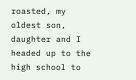roasted, my oldest son, daughter and I headed up to the high school to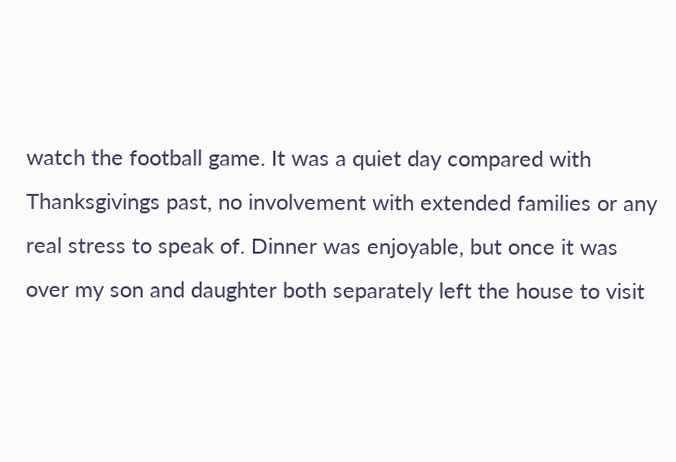watch the football game. It was a quiet day compared with Thanksgivings past, no involvement with extended families or any real stress to speak of. Dinner was enjoyable, but once it was over my son and daughter both separately left the house to visit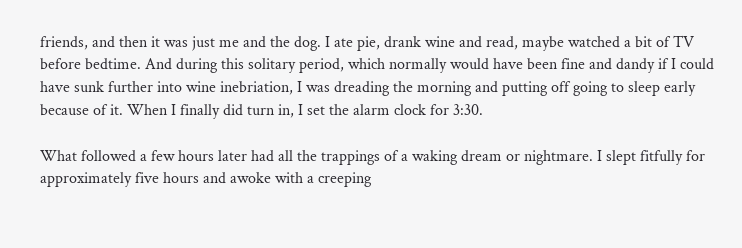friends, and then it was just me and the dog. I ate pie, drank wine and read, maybe watched a bit of TV before bedtime. And during this solitary period, which normally would have been fine and dandy if I could have sunk further into wine inebriation, I was dreading the morning and putting off going to sleep early because of it. When I finally did turn in, I set the alarm clock for 3:30.

What followed a few hours later had all the trappings of a waking dream or nightmare. I slept fitfully for approximately five hours and awoke with a creeping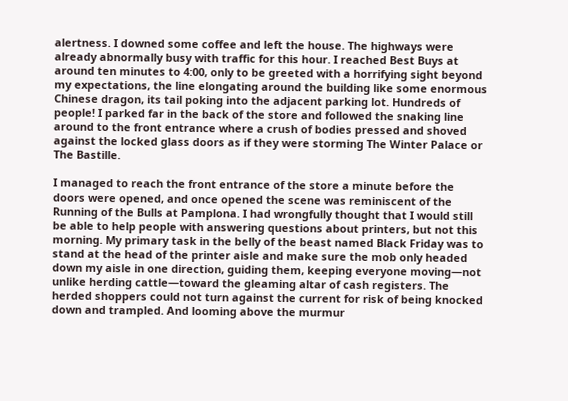alertness. I downed some coffee and left the house. The highways were already abnormally busy with traffic for this hour. I reached Best Buys at around ten minutes to 4:00, only to be greeted with a horrifying sight beyond my expectations, the line elongating around the building like some enormous Chinese dragon, its tail poking into the adjacent parking lot. Hundreds of people! I parked far in the back of the store and followed the snaking line around to the front entrance where a crush of bodies pressed and shoved against the locked glass doors as if they were storming The Winter Palace or The Bastille.

I managed to reach the front entrance of the store a minute before the doors were opened, and once opened the scene was reminiscent of the Running of the Bulls at Pamplona. I had wrongfully thought that I would still be able to help people with answering questions about printers, but not this morning. My primary task in the belly of the beast named Black Friday was to stand at the head of the printer aisle and make sure the mob only headed down my aisle in one direction, guiding them, keeping everyone moving—not unlike herding cattle—toward the gleaming altar of cash registers. The herded shoppers could not turn against the current for risk of being knocked down and trampled. And looming above the murmur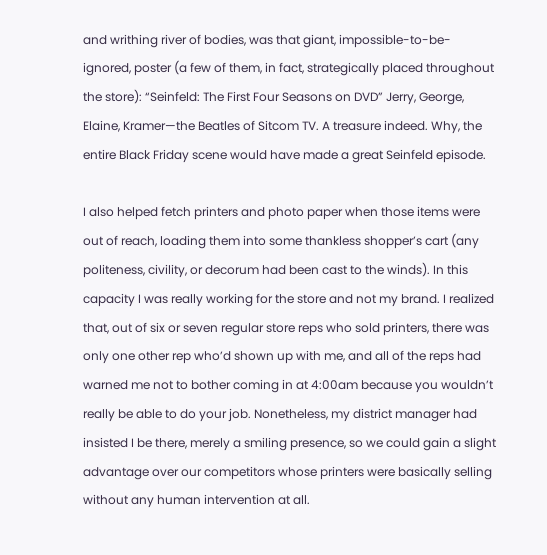and writhing river of bodies, was that giant, impossible-to-be-ignored, poster (a few of them, in fact, strategically placed throughout the store): “Seinfeld: The First Four Seasons on DVD” Jerry, George, Elaine, Kramer—the Beatles of Sitcom TV. A treasure indeed. Why, the entire Black Friday scene would have made a great Seinfeld episode.

I also helped fetch printers and photo paper when those items were out of reach, loading them into some thankless shopper’s cart (any politeness, civility, or decorum had been cast to the winds). In this capacity I was really working for the store and not my brand. I realized that, out of six or seven regular store reps who sold printers, there was only one other rep who’d shown up with me, and all of the reps had warned me not to bother coming in at 4:00am because you wouldn’t really be able to do your job. Nonetheless, my district manager had insisted I be there, merely a smiling presence, so we could gain a slight advantage over our competitors whose printers were basically selling without any human intervention at all.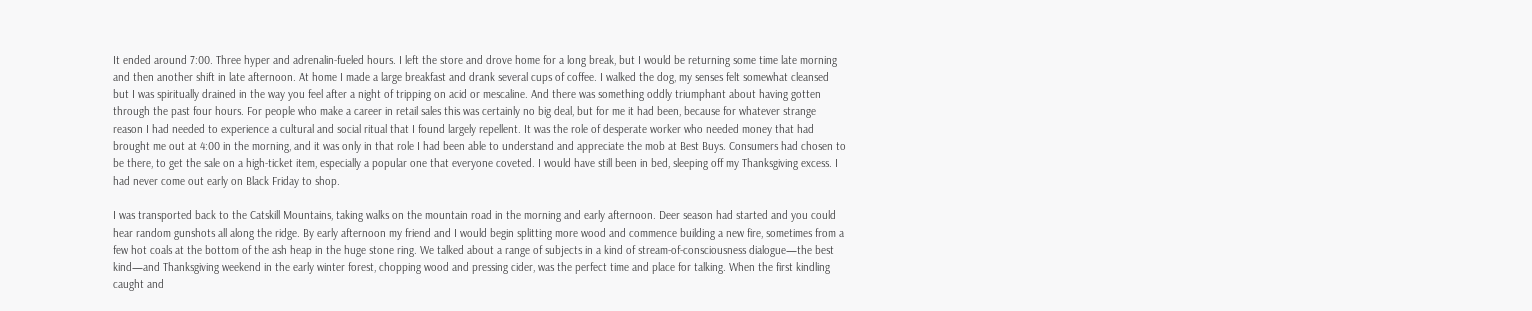It ended around 7:00. Three hyper and adrenalin-fueled hours. I left the store and drove home for a long break, but I would be returning some time late morning and then another shift in late afternoon. At home I made a large breakfast and drank several cups of coffee. I walked the dog, my senses felt somewhat cleansed but I was spiritually drained in the way you feel after a night of tripping on acid or mescaline. And there was something oddly triumphant about having gotten through the past four hours. For people who make a career in retail sales this was certainly no big deal, but for me it had been, because for whatever strange reason I had needed to experience a cultural and social ritual that I found largely repellent. It was the role of desperate worker who needed money that had brought me out at 4:00 in the morning, and it was only in that role I had been able to understand and appreciate the mob at Best Buys. Consumers had chosen to be there, to get the sale on a high-ticket item, especially a popular one that everyone coveted. I would have still been in bed, sleeping off my Thanksgiving excess. I had never come out early on Black Friday to shop.

I was transported back to the Catskill Mountains, taking walks on the mountain road in the morning and early afternoon. Deer season had started and you could hear random gunshots all along the ridge. By early afternoon my friend and I would begin splitting more wood and commence building a new fire, sometimes from a few hot coals at the bottom of the ash heap in the huge stone ring. We talked about a range of subjects in a kind of stream-of-consciousness dialogue—the best kind—and Thanksgiving weekend in the early winter forest, chopping wood and pressing cider, was the perfect time and place for talking. When the first kindling caught and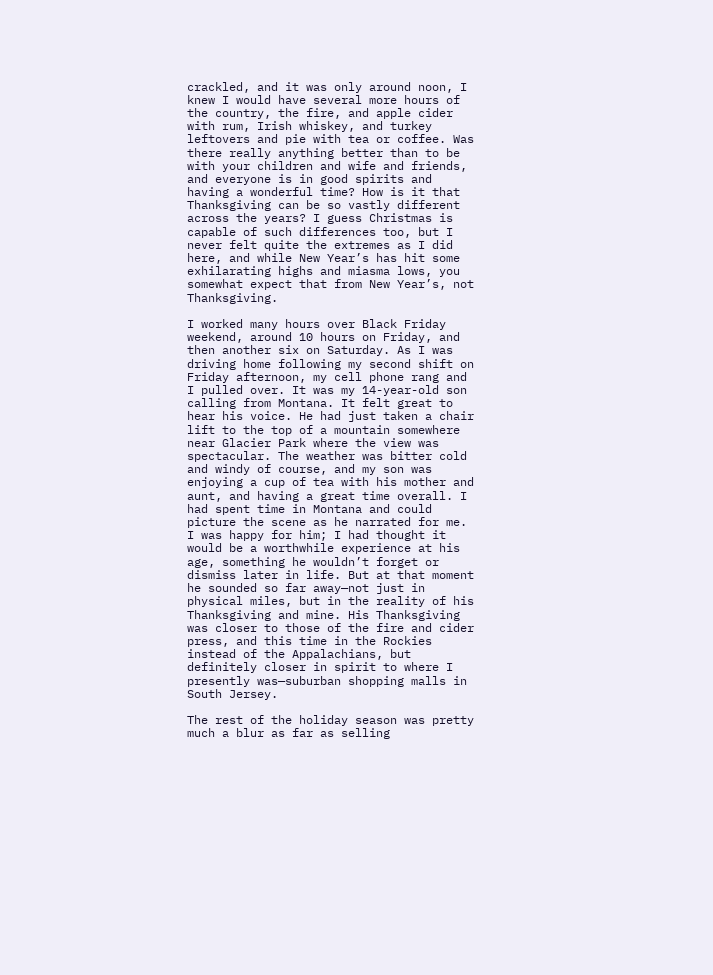crackled, and it was only around noon, I knew I would have several more hours of the country, the fire, and apple cider with rum, Irish whiskey, and turkey leftovers and pie with tea or coffee. Was there really anything better than to be with your children and wife and friends, and everyone is in good spirits and having a wonderful time? How is it that Thanksgiving can be so vastly different across the years? I guess Christmas is capable of such differences too, but I never felt quite the extremes as I did here, and while New Year’s has hit some exhilarating highs and miasma lows, you somewhat expect that from New Year’s, not Thanksgiving.

I worked many hours over Black Friday weekend, around 10 hours on Friday, and then another six on Saturday. As I was driving home following my second shift on Friday afternoon, my cell phone rang and I pulled over. It was my 14-year-old son calling from Montana. It felt great to hear his voice. He had just taken a chair lift to the top of a mountain somewhere near Glacier Park where the view was spectacular. The weather was bitter cold and windy of course, and my son was enjoying a cup of tea with his mother and aunt, and having a great time overall. I had spent time in Montana and could picture the scene as he narrated for me. I was happy for him; I had thought it would be a worthwhile experience at his age, something he wouldn’t forget or dismiss later in life. But at that moment he sounded so far away—not just in physical miles, but in the reality of his Thanksgiving and mine. His Thanksgiving was closer to those of the fire and cider press, and this time in the Rockies instead of the Appalachians, but definitely closer in spirit to where I presently was—suburban shopping malls in South Jersey.

The rest of the holiday season was pretty much a blur as far as selling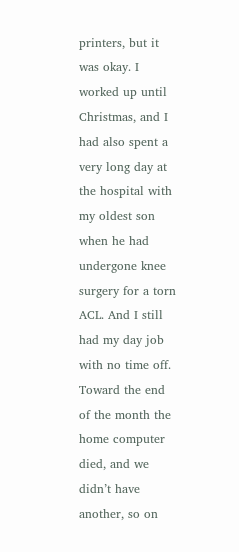printers, but it was okay. I worked up until Christmas, and I had also spent a very long day at the hospital with my oldest son when he had undergone knee surgery for a torn ACL. And I still had my day job with no time off. Toward the end of the month the home computer died, and we didn’t have another, so on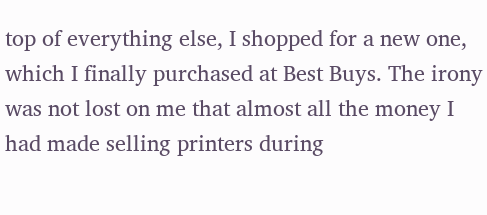top of everything else, I shopped for a new one, which I finally purchased at Best Buys. The irony was not lost on me that almost all the money I had made selling printers during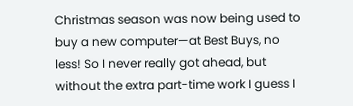Christmas season was now being used to buy a new computer—at Best Buys, no less! So I never really got ahead, but without the extra part-time work I guess I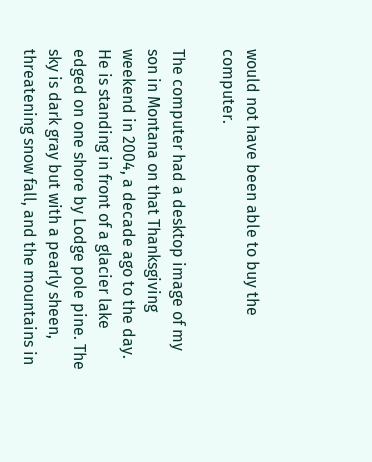would not have been able to buy the computer.

The computer had a desktop image of my son in Montana on that Thanksgiving weekend in 2004, a decade ago to the day. He is standing in front of a glacier lake edged on one shore by Lodge pole pine. The sky is dark gray but with a pearly sheen, threatening snow fall, and the mountains in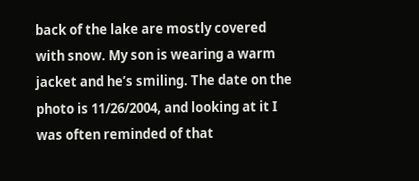back of the lake are mostly covered with snow. My son is wearing a warm jacket and he’s smiling. The date on the photo is 11/26/2004, and looking at it I was often reminded of that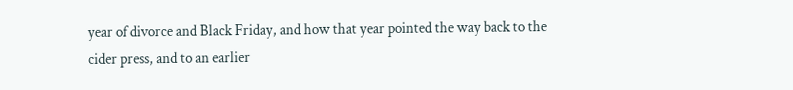year of divorce and Black Friday, and how that year pointed the way back to the cider press, and to an earlier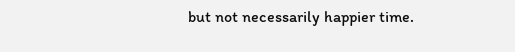but not necessarily happier time.